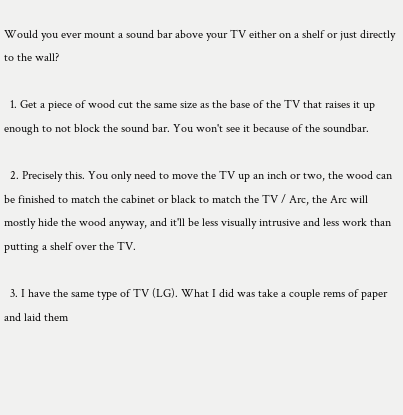Would you ever mount a sound bar above your TV either on a shelf or just directly to the wall?

  1. Get a piece of wood cut the same size as the base of the TV that raises it up enough to not block the sound bar. You won't see it because of the soundbar.

  2. Precisely this. You only need to move the TV up an inch or two, the wood can be finished to match the cabinet or black to match the TV / Arc, the Arc will mostly hide the wood anyway, and it'll be less visually intrusive and less work than putting a shelf over the TV.

  3. I have the same type of TV (LG). What I did was take a couple rems of paper and laid them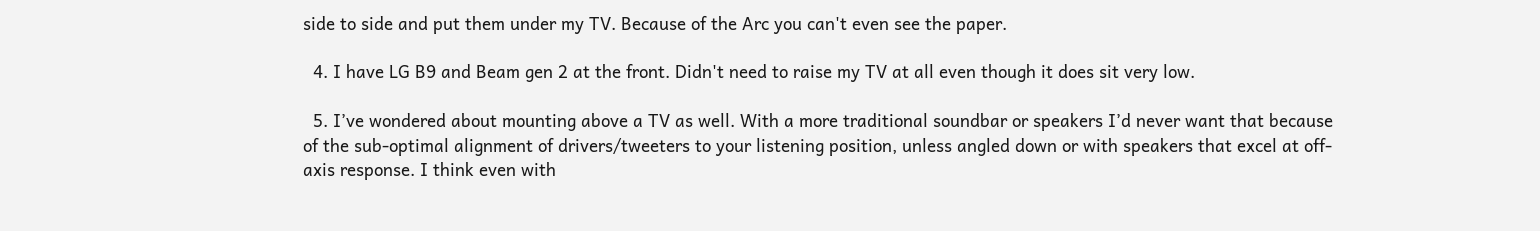side to side and put them under my TV. Because of the Arc you can't even see the paper.

  4. I have LG B9 and Beam gen 2 at the front. Didn't need to raise my TV at all even though it does sit very low.

  5. I’ve wondered about mounting above a TV as well. With a more traditional soundbar or speakers I’d never want that because of the sub-optimal alignment of drivers/tweeters to your listening position, unless angled down or with speakers that excel at off-axis response. I think even with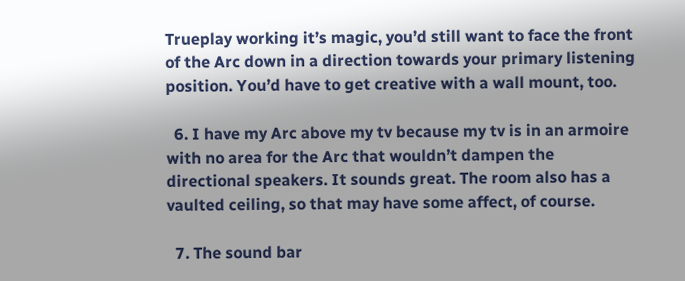Trueplay working it’s magic, you’d still want to face the front of the Arc down in a direction towards your primary listening position. You’d have to get creative with a wall mount, too.

  6. I have my Arc above my tv because my tv is in an armoire with no area for the Arc that wouldn’t dampen the directional speakers. It sounds great. The room also has a vaulted ceiling, so that may have some affect, of course.

  7. The sound bar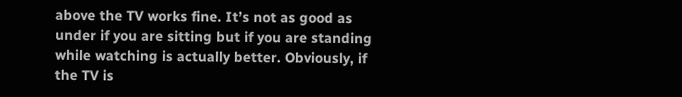above the TV works fine. It’s not as good as under if you are sitting but if you are standing while watching is actually better. Obviously, if the TV is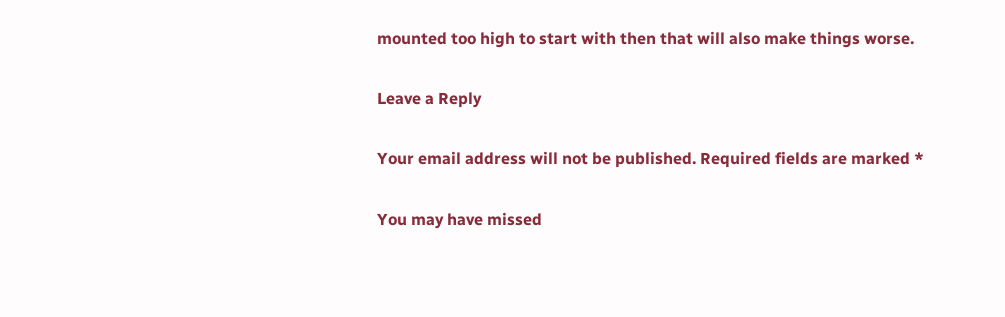mounted too high to start with then that will also make things worse.

Leave a Reply

Your email address will not be published. Required fields are marked *

You may have missed